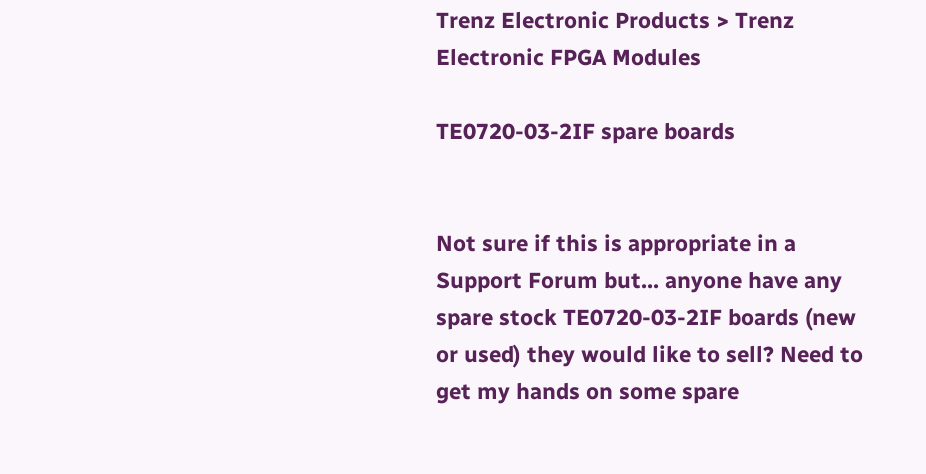Trenz Electronic Products > Trenz Electronic FPGA Modules

TE0720-03-2IF spare boards


Not sure if this is appropriate in a Support Forum but... anyone have any spare stock TE0720-03-2IF boards (new or used) they would like to sell? Need to get my hands on some spare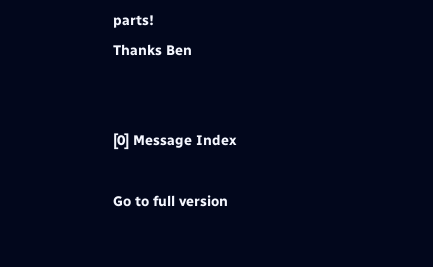parts!
Thanks Ben


[0] Message Index

Go to full version